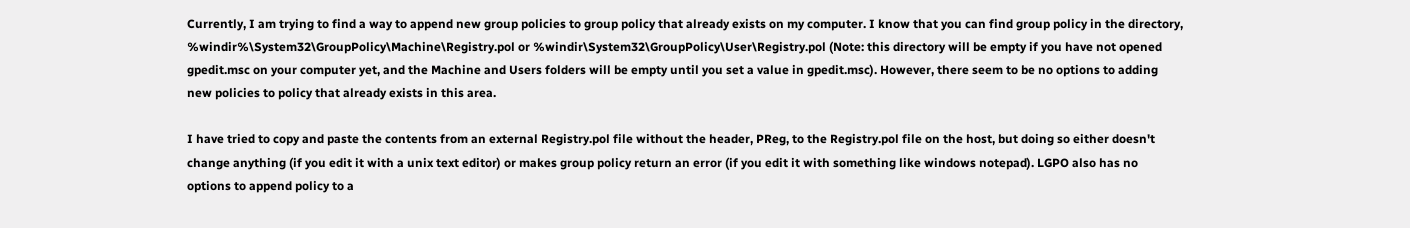Currently, I am trying to find a way to append new group policies to group policy that already exists on my computer. I know that you can find group policy in the directory, %windir%\System32\GroupPolicy\Machine\Registry.pol or %windir\System32\GroupPolicy\User\Registry.pol (Note: this directory will be empty if you have not opened gpedit.msc on your computer yet, and the Machine and Users folders will be empty until you set a value in gpedit.msc). However, there seem to be no options to adding new policies to policy that already exists in this area.

I have tried to copy and paste the contents from an external Registry.pol file without the header, PReg, to the Registry.pol file on the host, but doing so either doesn't change anything (if you edit it with a unix text editor) or makes group policy return an error (if you edit it with something like windows notepad). LGPO also has no options to append policy to a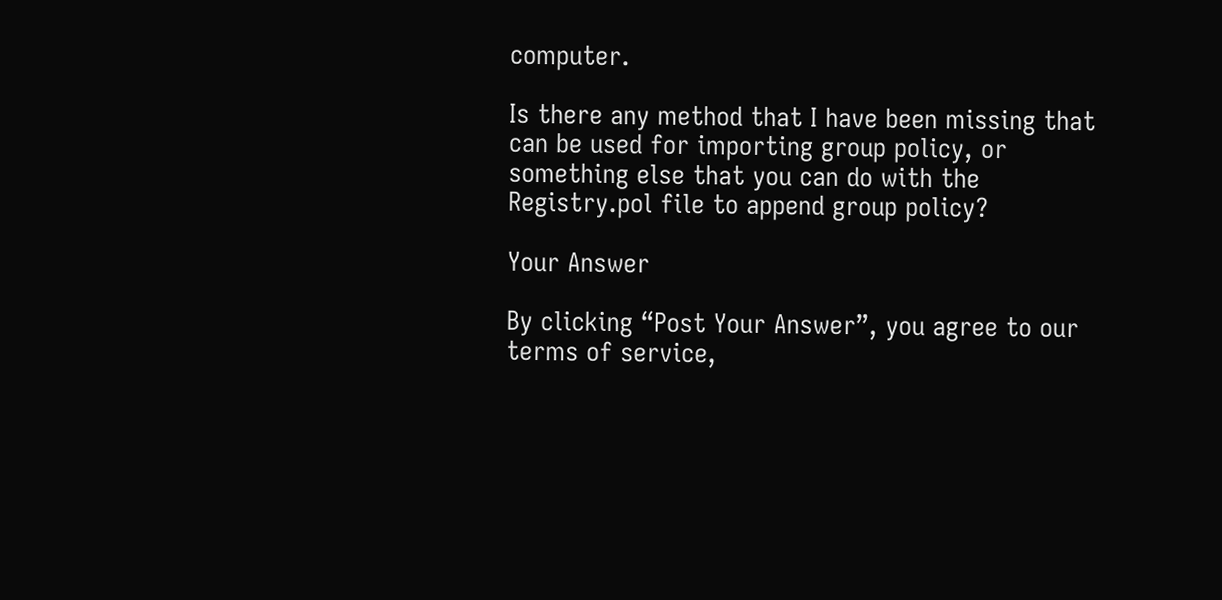computer.

Is there any method that I have been missing that can be used for importing group policy, or something else that you can do with the Registry.pol file to append group policy?

Your Answer

By clicking “Post Your Answer”, you agree to our terms of service,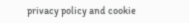privacy policy and cookie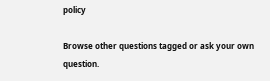policy

Browse other questions tagged or ask your own question.